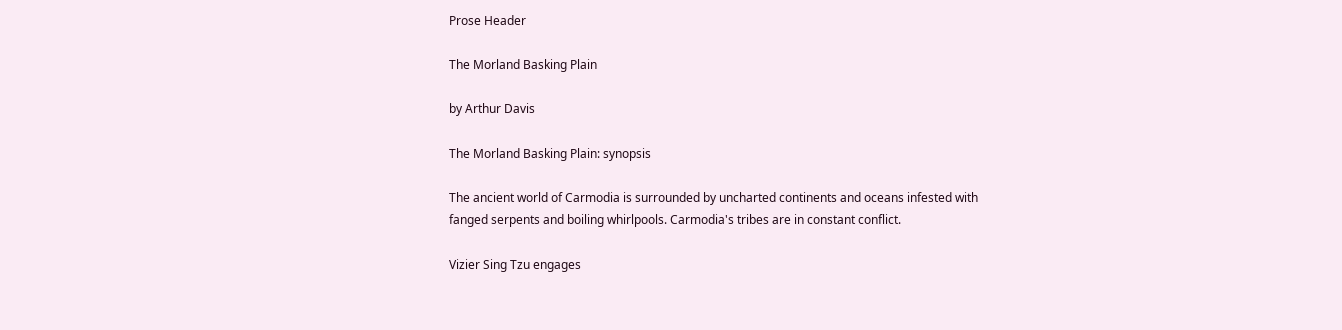Prose Header

The Morland Basking Plain

by Arthur Davis

The Morland Basking Plain: synopsis

The ancient world of Carmodia is surrounded by uncharted continents and oceans infested with fanged serpents and boiling whirlpools. Carmodia's tribes are in constant conflict.

Vizier Sing Tzu engages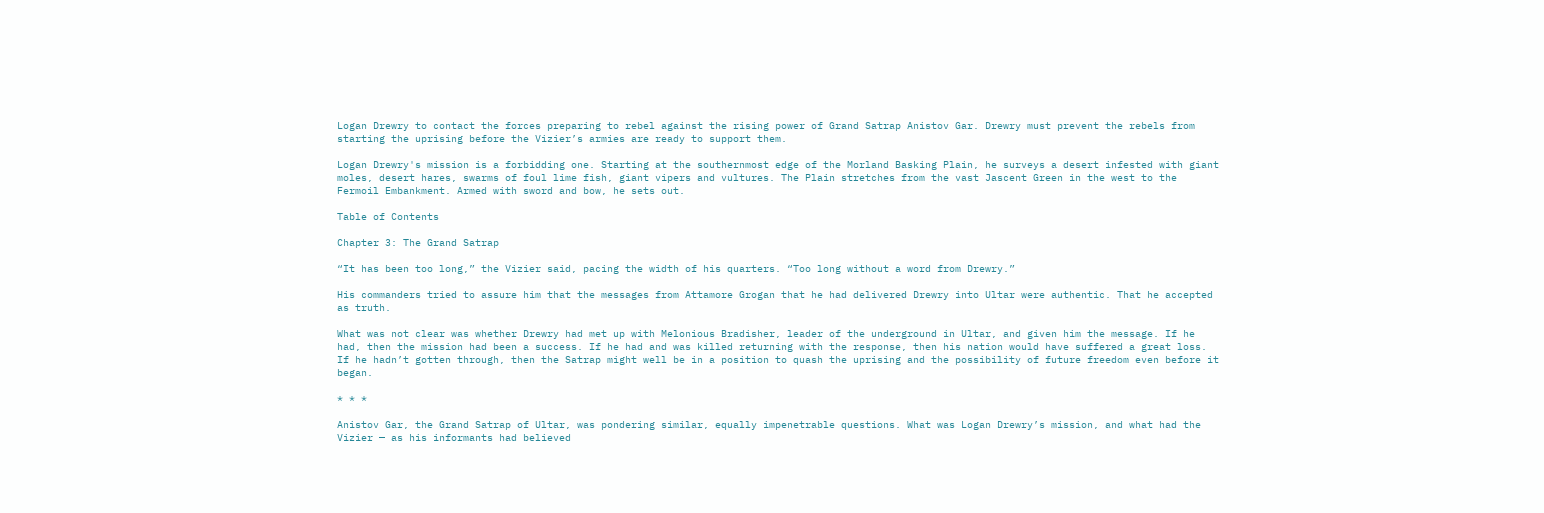Logan Drewry to contact the forces preparing to rebel against the rising power of Grand Satrap Anistov Gar. Drewry must prevent the rebels from starting the uprising before the Vizier’s armies are ready to support them.

Logan Drewry's mission is a forbidding one. Starting at the southernmost edge of the Morland Basking Plain, he surveys a desert infested with giant moles, desert hares, swarms of foul lime fish, giant vipers and vultures. The Plain stretches from the vast Jascent Green in the west to the Fermoil Embankment. Armed with sword and bow, he sets out.

Table of Contents

Chapter 3: The Grand Satrap

“It has been too long,” the Vizier said, pacing the width of his quarters. “Too long without a word from Drewry.”

His commanders tried to assure him that the messages from Attamore Grogan that he had delivered Drewry into Ultar were authentic. That he accepted as truth.

What was not clear was whether Drewry had met up with Melonious Bradisher, leader of the underground in Ultar, and given him the message. If he had, then the mission had been a success. If he had and was killed returning with the response, then his nation would have suffered a great loss. If he hadn’t gotten through, then the Satrap might well be in a position to quash the uprising and the possibility of future freedom even before it began.

* * *

Anistov Gar, the Grand Satrap of Ultar, was pondering similar, equally impenetrable questions. What was Logan Drewry’s mission, and what had the Vizier — as his informants had believed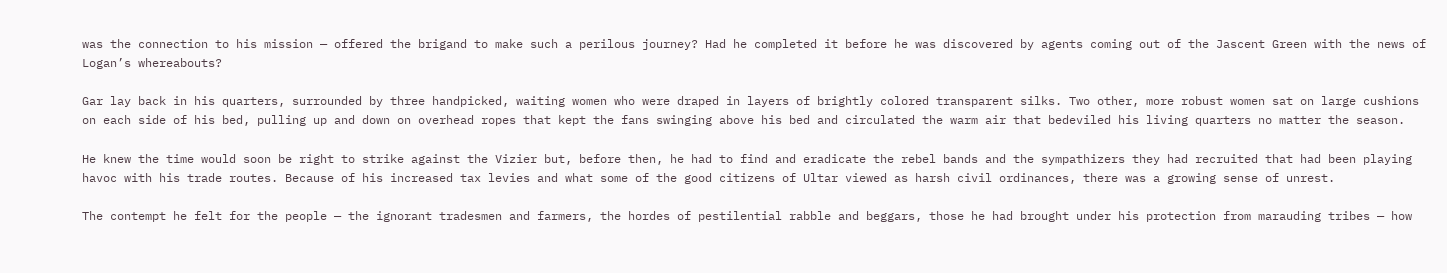was the connection to his mission — offered the brigand to make such a perilous journey? Had he completed it before he was discovered by agents coming out of the Jascent Green with the news of Logan’s whereabouts?

Gar lay back in his quarters, surrounded by three handpicked, waiting women who were draped in layers of brightly colored transparent silks. Two other, more robust women sat on large cushions on each side of his bed, pulling up and down on overhead ropes that kept the fans swinging above his bed and circulated the warm air that bedeviled his living quarters no matter the season.

He knew the time would soon be right to strike against the Vizier but, before then, he had to find and eradicate the rebel bands and the sympathizers they had recruited that had been playing havoc with his trade routes. Because of his increased tax levies and what some of the good citizens of Ultar viewed as harsh civil ordinances, there was a growing sense of unrest.

The contempt he felt for the people — the ignorant tradesmen and farmers, the hordes of pestilential rabble and beggars, those he had brought under his protection from marauding tribes — how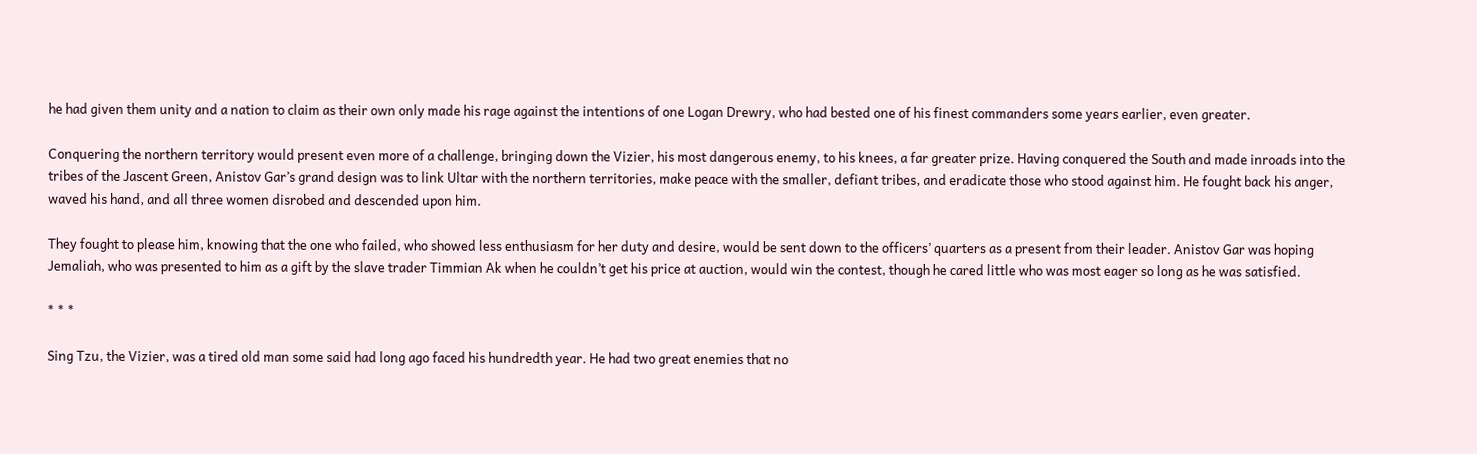he had given them unity and a nation to claim as their own only made his rage against the intentions of one Logan Drewry, who had bested one of his finest commanders some years earlier, even greater.

Conquering the northern territory would present even more of a challenge, bringing down the Vizier, his most dangerous enemy, to his knees, a far greater prize. Having conquered the South and made inroads into the tribes of the Jascent Green, Anistov Gar’s grand design was to link Ultar with the northern territories, make peace with the smaller, defiant tribes, and eradicate those who stood against him. He fought back his anger, waved his hand, and all three women disrobed and descended upon him.

They fought to please him, knowing that the one who failed, who showed less enthusiasm for her duty and desire, would be sent down to the officers’ quarters as a present from their leader. Anistov Gar was hoping Jemaliah, who was presented to him as a gift by the slave trader Timmian Ak when he couldn’t get his price at auction, would win the contest, though he cared little who was most eager so long as he was satisfied.

* * *

Sing Tzu, the Vizier, was a tired old man some said had long ago faced his hundredth year. He had two great enemies that no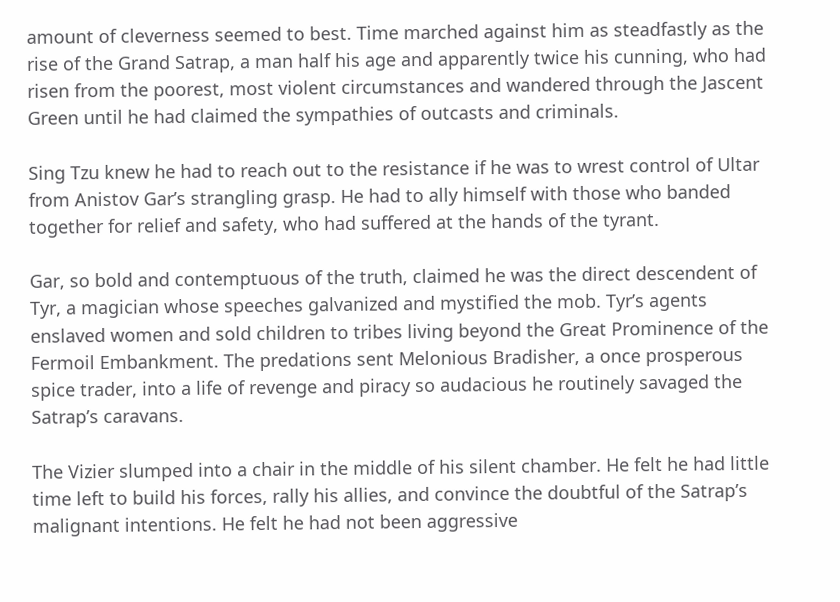amount of cleverness seemed to best. Time marched against him as steadfastly as the rise of the Grand Satrap, a man half his age and apparently twice his cunning, who had risen from the poorest, most violent circumstances and wandered through the Jascent Green until he had claimed the sympathies of outcasts and criminals.

Sing Tzu knew he had to reach out to the resistance if he was to wrest control of Ultar from Anistov Gar’s strangling grasp. He had to ally himself with those who banded together for relief and safety, who had suffered at the hands of the tyrant.

Gar, so bold and contemptuous of the truth, claimed he was the direct descendent of Tyr, a magician whose speeches galvanized and mystified the mob. Tyr’s agents enslaved women and sold children to tribes living beyond the Great Prominence of the Fermoil Embankment. The predations sent Melonious Bradisher, a once prosperous spice trader, into a life of revenge and piracy so audacious he routinely savaged the Satrap’s caravans.

The Vizier slumped into a chair in the middle of his silent chamber. He felt he had little time left to build his forces, rally his allies, and convince the doubtful of the Satrap’s malignant intentions. He felt he had not been aggressive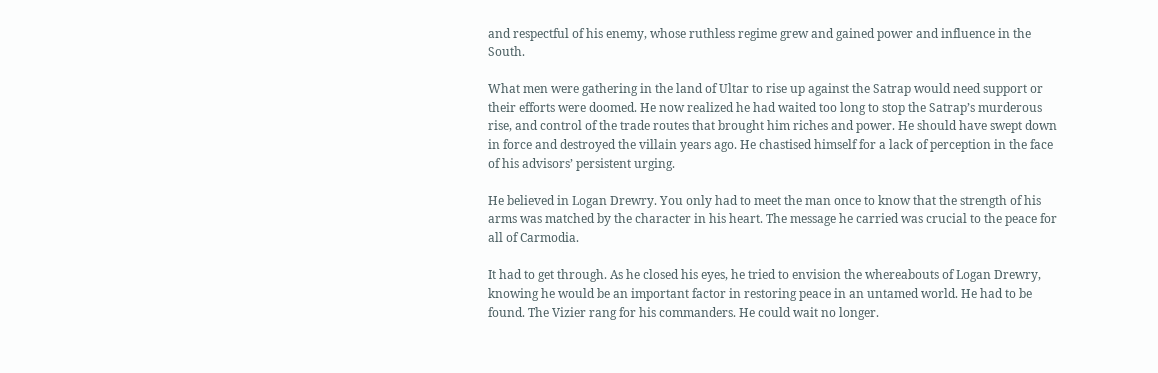and respectful of his enemy, whose ruthless regime grew and gained power and influence in the South.

What men were gathering in the land of Ultar to rise up against the Satrap would need support or their efforts were doomed. He now realized he had waited too long to stop the Satrap’s murderous rise, and control of the trade routes that brought him riches and power. He should have swept down in force and destroyed the villain years ago. He chastised himself for a lack of perception in the face of his advisors’ persistent urging.

He believed in Logan Drewry. You only had to meet the man once to know that the strength of his arms was matched by the character in his heart. The message he carried was crucial to the peace for all of Carmodia.

It had to get through. As he closed his eyes, he tried to envision the whereabouts of Logan Drewry, knowing he would be an important factor in restoring peace in an untamed world. He had to be found. The Vizier rang for his commanders. He could wait no longer.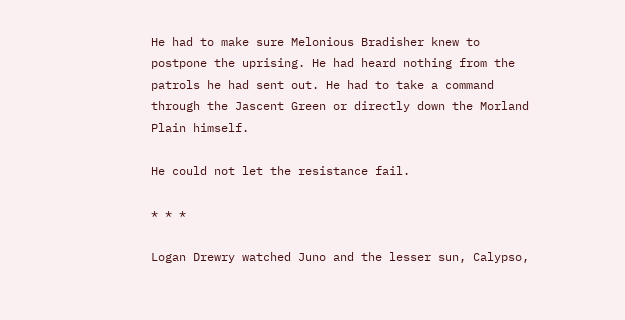He had to make sure Melonious Bradisher knew to postpone the uprising. He had heard nothing from the patrols he had sent out. He had to take a command through the Jascent Green or directly down the Morland Plain himself.

He could not let the resistance fail.

* * *

Logan Drewry watched Juno and the lesser sun, Calypso,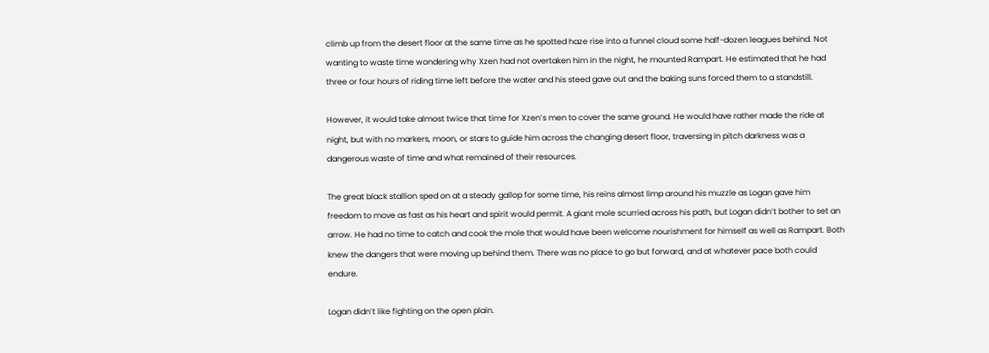climb up from the desert floor at the same time as he spotted haze rise into a funnel cloud some half-dozen leagues behind. Not wanting to waste time wondering why Xzen had not overtaken him in the night, he mounted Rampart. He estimated that he had three or four hours of riding time left before the water and his steed gave out and the baking suns forced them to a standstill.

However, it would take almost twice that time for Xzen’s men to cover the same ground. He would have rather made the ride at night, but with no markers, moon, or stars to guide him across the changing desert floor, traversing in pitch darkness was a dangerous waste of time and what remained of their resources.

The great black stallion sped on at a steady gallop for some time, his reins almost limp around his muzzle as Logan gave him freedom to move as fast as his heart and spirit would permit. A giant mole scurried across his path, but Logan didn’t bother to set an arrow. He had no time to catch and cook the mole that would have been welcome nourishment for himself as well as Rampart. Both knew the dangers that were moving up behind them. There was no place to go but forward, and at whatever pace both could endure.

Logan didn’t like fighting on the open plain.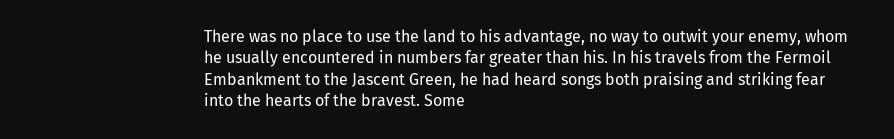There was no place to use the land to his advantage, no way to outwit your enemy, whom he usually encountered in numbers far greater than his. In his travels from the Fermoil Embankment to the Jascent Green, he had heard songs both praising and striking fear into the hearts of the bravest. Some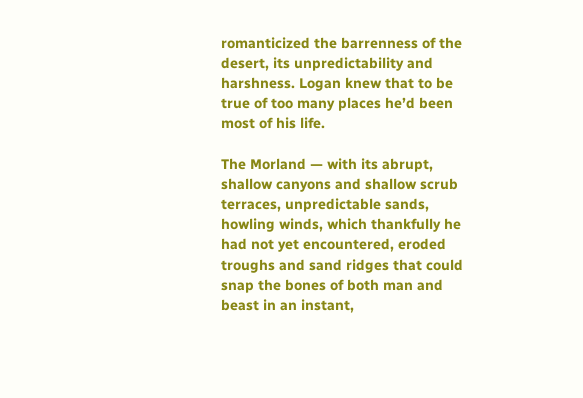romanticized the barrenness of the desert, its unpredictability and harshness. Logan knew that to be true of too many places he’d been most of his life.

The Morland — with its abrupt, shallow canyons and shallow scrub terraces, unpredictable sands, howling winds, which thankfully he had not yet encountered, eroded troughs and sand ridges that could snap the bones of both man and beast in an instant,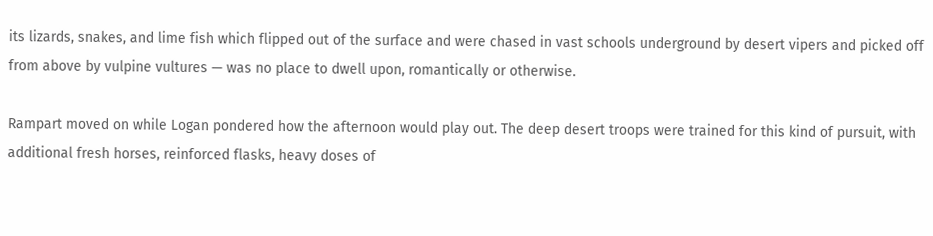its lizards, snakes, and lime fish which flipped out of the surface and were chased in vast schools underground by desert vipers and picked off from above by vulpine vultures — was no place to dwell upon, romantically or otherwise.

Rampart moved on while Logan pondered how the afternoon would play out. The deep desert troops were trained for this kind of pursuit, with additional fresh horses, reinforced flasks, heavy doses of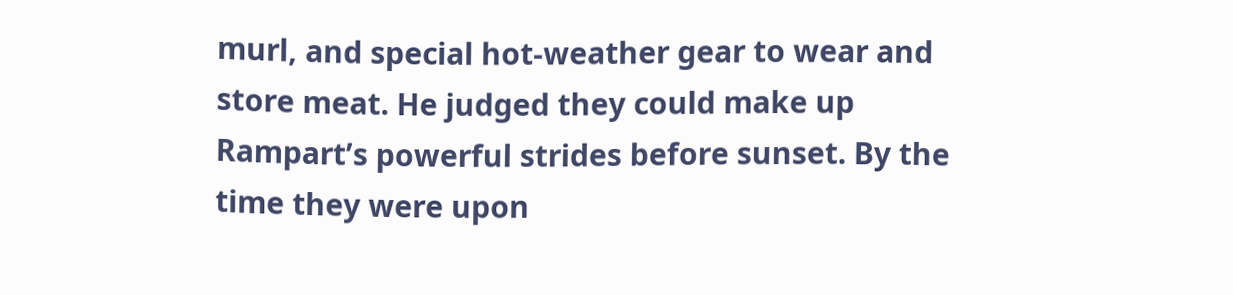murl, and special hot-weather gear to wear and store meat. He judged they could make up Rampart’s powerful strides before sunset. By the time they were upon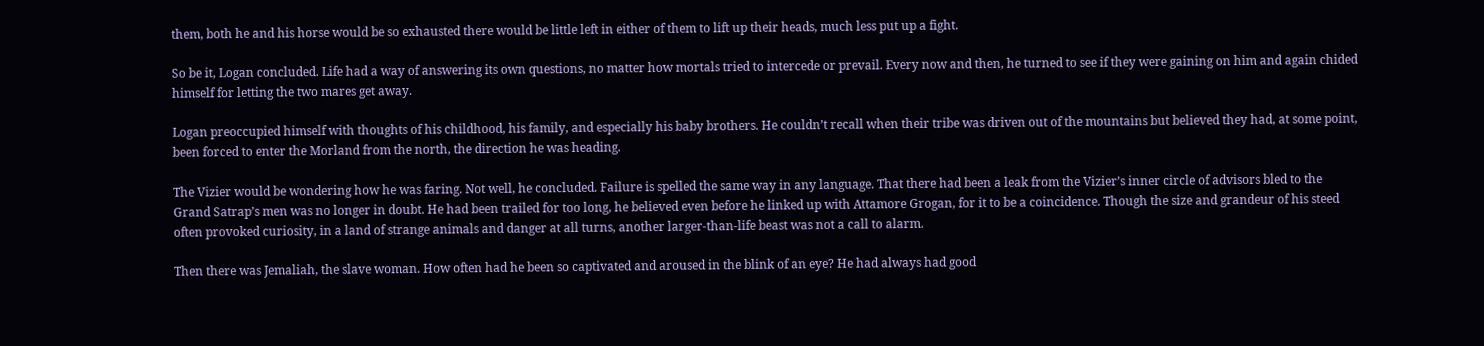them, both he and his horse would be so exhausted there would be little left in either of them to lift up their heads, much less put up a fight.

So be it, Logan concluded. Life had a way of answering its own questions, no matter how mortals tried to intercede or prevail. Every now and then, he turned to see if they were gaining on him and again chided himself for letting the two mares get away.

Logan preoccupied himself with thoughts of his childhood, his family, and especially his baby brothers. He couldn’t recall when their tribe was driven out of the mountains but believed they had, at some point, been forced to enter the Morland from the north, the direction he was heading.

The Vizier would be wondering how he was faring. Not well, he concluded. Failure is spelled the same way in any language. That there had been a leak from the Vizier’s inner circle of advisors bled to the Grand Satrap’s men was no longer in doubt. He had been trailed for too long, he believed even before he linked up with Attamore Grogan, for it to be a coincidence. Though the size and grandeur of his steed often provoked curiosity, in a land of strange animals and danger at all turns, another larger-than-life beast was not a call to alarm.

Then there was Jemaliah, the slave woman. How often had he been so captivated and aroused in the blink of an eye? He had always had good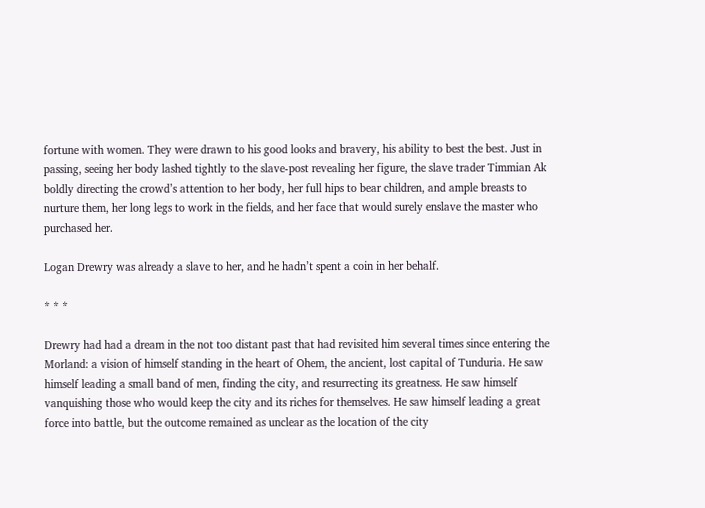fortune with women. They were drawn to his good looks and bravery, his ability to best the best. Just in passing, seeing her body lashed tightly to the slave-post revealing her figure, the slave trader Timmian Ak boldly directing the crowd’s attention to her body, her full hips to bear children, and ample breasts to nurture them, her long legs to work in the fields, and her face that would surely enslave the master who purchased her.

Logan Drewry was already a slave to her, and he hadn’t spent a coin in her behalf.

* * *

Drewry had had a dream in the not too distant past that had revisited him several times since entering the Morland: a vision of himself standing in the heart of Ohem, the ancient, lost capital of Tunduria. He saw himself leading a small band of men, finding the city, and resurrecting its greatness. He saw himself vanquishing those who would keep the city and its riches for themselves. He saw himself leading a great force into battle, but the outcome remained as unclear as the location of the city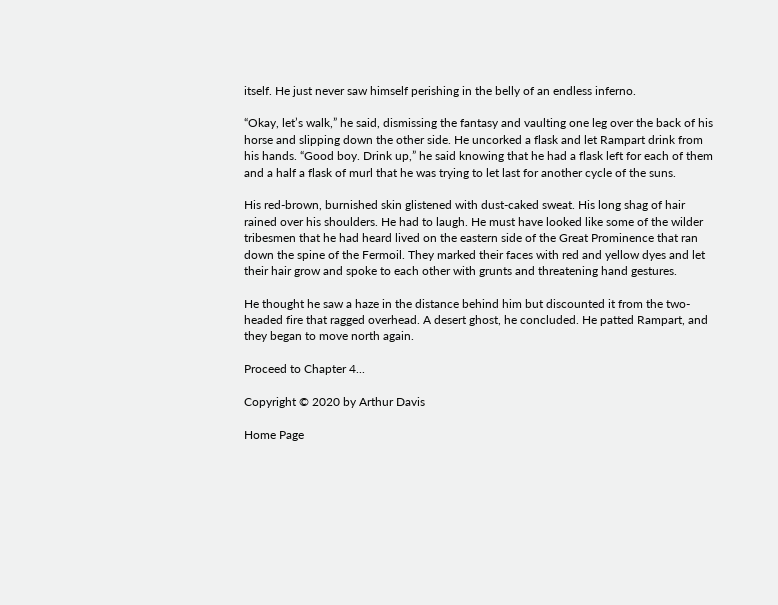itself. He just never saw himself perishing in the belly of an endless inferno.

“Okay, let’s walk,” he said, dismissing the fantasy and vaulting one leg over the back of his horse and slipping down the other side. He uncorked a flask and let Rampart drink from his hands. “Good boy. Drink up,” he said knowing that he had a flask left for each of them and a half a flask of murl that he was trying to let last for another cycle of the suns.

His red-brown, burnished skin glistened with dust-caked sweat. His long shag of hair rained over his shoulders. He had to laugh. He must have looked like some of the wilder tribesmen that he had heard lived on the eastern side of the Great Prominence that ran down the spine of the Fermoil. They marked their faces with red and yellow dyes and let their hair grow and spoke to each other with grunts and threatening hand gestures.

He thought he saw a haze in the distance behind him but discounted it from the two-headed fire that ragged overhead. A desert ghost, he concluded. He patted Rampart, and they began to move north again.

Proceed to Chapter 4...

Copyright © 2020 by Arthur Davis

Home Page